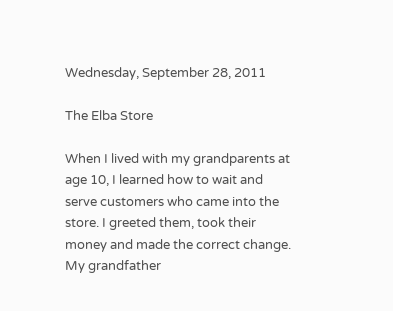Wednesday, September 28, 2011

The Elba Store

When I lived with my grandparents at age 10, I learned how to wait and serve customers who came into the store. I greeted them, took their money and made the correct change.  My grandfather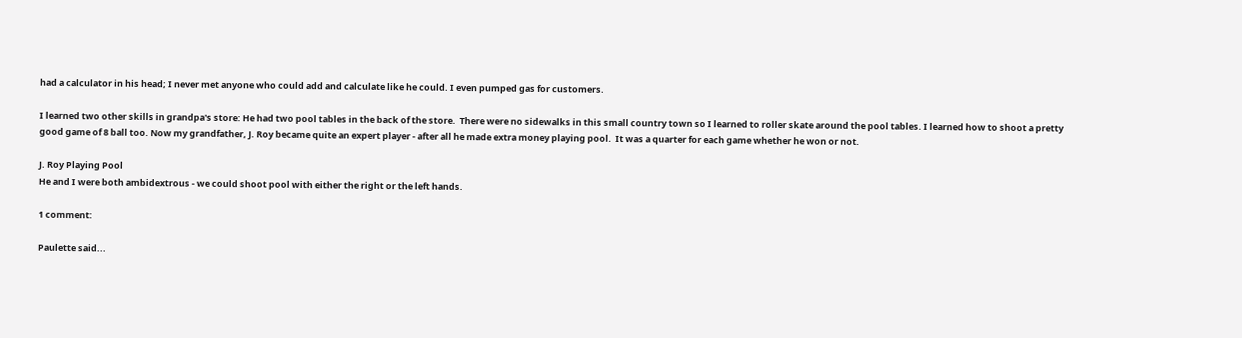had a calculator in his head; I never met anyone who could add and calculate like he could. I even pumped gas for customers.

I learned two other skills in grandpa's store: He had two pool tables in the back of the store.  There were no sidewalks in this small country town so I learned to roller skate around the pool tables. I learned how to shoot a pretty good game of 8 ball too. Now my grandfather, J. Roy became quite an expert player - after all he made extra money playing pool.  It was a quarter for each game whether he won or not.

J. Roy Playing Pool
He and I were both ambidextrous - we could shoot pool with either the right or the left hands.

1 comment:

Paulette said...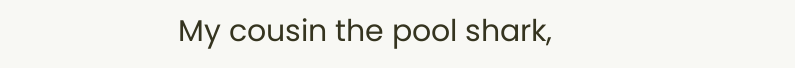My cousin the pool shark,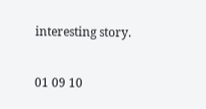interesting story.

01 09 10